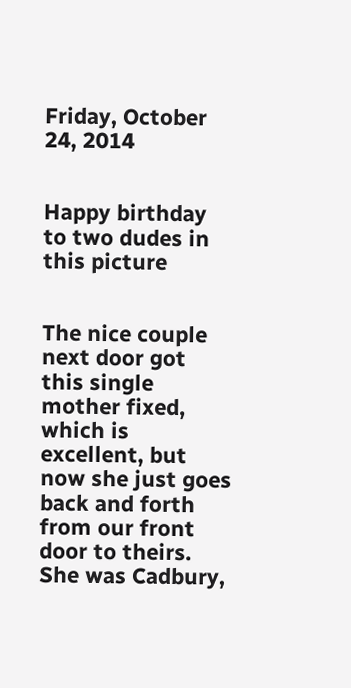Friday, October 24, 2014


Happy birthday to two dudes in this picture


The nice couple next door got this single mother fixed, which is excellent, but now she just goes back and forth from our front door to theirs.  She was Cadbury,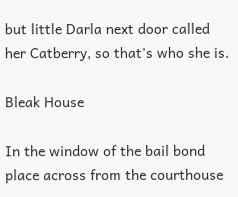but little Darla next door called her Catberry, so that's who she is.

Bleak House

In the window of the bail bond place across from the courthouse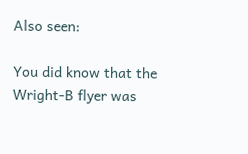Also seen:

You did know that the Wright-B flyer was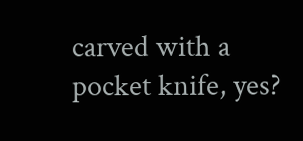carved with a pocket knife, yes?